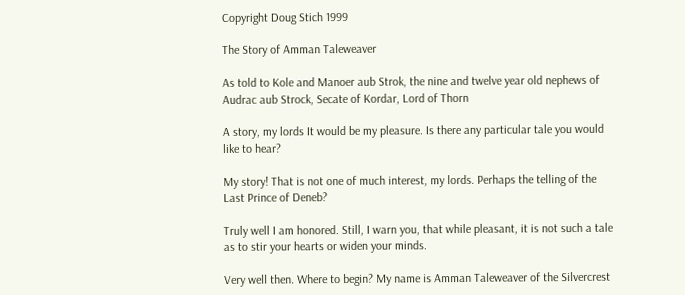Copyright Doug Stich 1999

The Story of Amman Taleweaver

As told to Kole and Manoer aub Strok, the nine and twelve year old nephews of Audrac aub Strock, Secate of Kordar, Lord of Thorn

A story, my lords It would be my pleasure. Is there any particular tale you would like to hear?

My story! That is not one of much interest, my lords. Perhaps the telling of the Last Prince of Deneb?

Truly well I am honored. Still, I warn you, that while pleasant, it is not such a tale as to stir your hearts or widen your minds.

Very well then. Where to begin? My name is Amman Taleweaver of the Silvercrest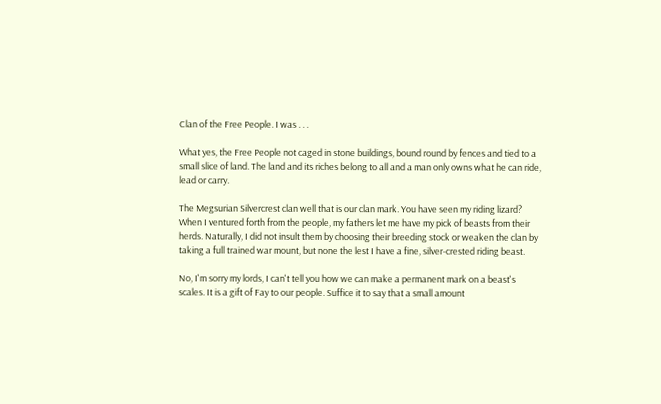Clan of the Free People. I was . . .

What yes, the Free People not caged in stone buildings, bound round by fences and tied to a small slice of land. The land and its riches belong to all and a man only owns what he can ride, lead or carry.

The Megsurian Silvercrest clan well that is our clan mark. You have seen my riding lizard? When I ventured forth from the people, my fathers let me have my pick of beasts from their herds. Naturally, I did not insult them by choosing their breeding stock or weaken the clan by taking a full trained war mount, but none the lest I have a fine, silver-crested riding beast.

No, I'm sorry my lords, I can't tell you how we can make a permanent mark on a beast's scales. It is a gift of Fay to our people. Suffice it to say that a small amount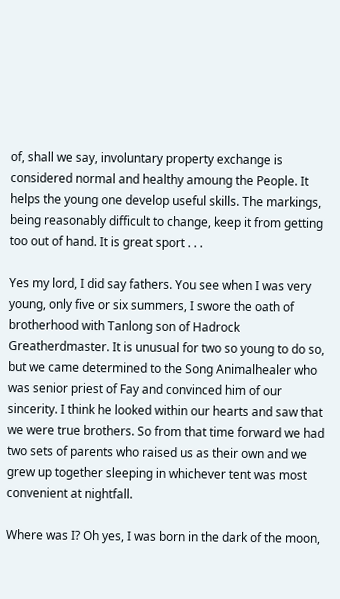of, shall we say, involuntary property exchange is considered normal and healthy amoung the People. It helps the young one develop useful skills. The markings, being reasonably difficult to change, keep it from getting too out of hand. It is great sport . . .

Yes my lord, I did say fathers. You see when I was very young, only five or six summers, I swore the oath of brotherhood with Tanlong son of Hadrock Greatherdmaster. It is unusual for two so young to do so, but we came determined to the Song Animalhealer who was senior priest of Fay and convinced him of our sincerity. I think he looked within our hearts and saw that we were true brothers. So from that time forward we had two sets of parents who raised us as their own and we grew up together sleeping in whichever tent was most convenient at nightfall.

Where was I? Oh yes, I was born in the dark of the moon,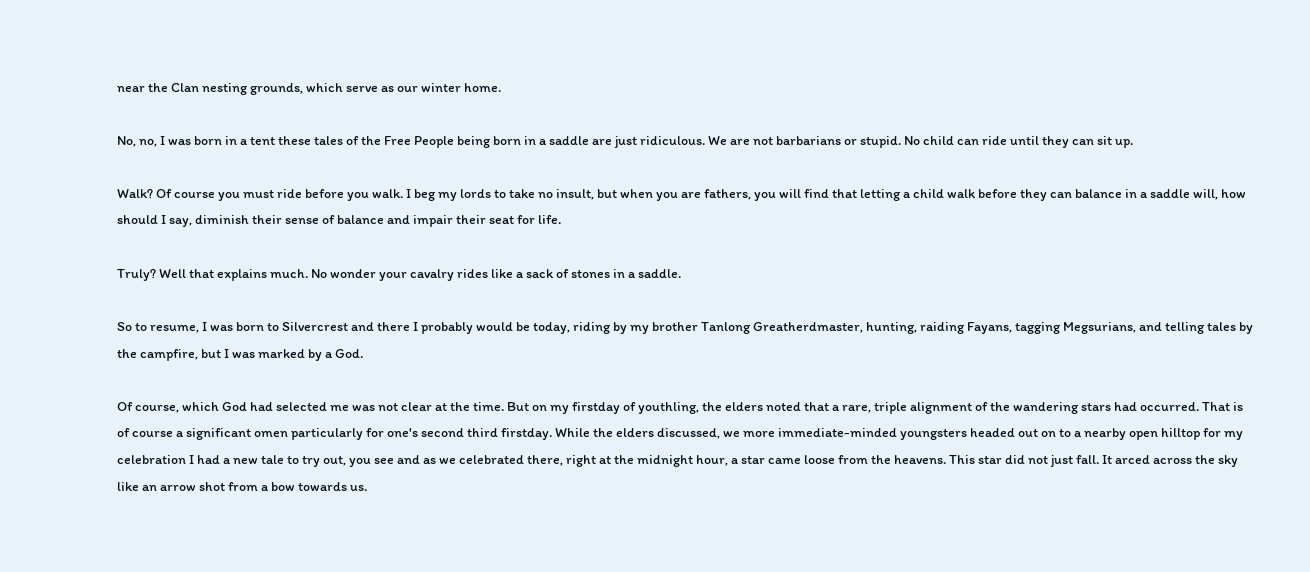near the Clan nesting grounds, which serve as our winter home.

No, no, I was born in a tent these tales of the Free People being born in a saddle are just ridiculous. We are not barbarians or stupid. No child can ride until they can sit up.

Walk? Of course you must ride before you walk. I beg my lords to take no insult, but when you are fathers, you will find that letting a child walk before they can balance in a saddle will, how should I say, diminish their sense of balance and impair their seat for life.

Truly? Well that explains much. No wonder your cavalry rides like a sack of stones in a saddle.

So to resume, I was born to Silvercrest and there I probably would be today, riding by my brother Tanlong Greatherdmaster, hunting, raiding Fayans, tagging Megsurians, and telling tales by the campfire, but I was marked by a God.

Of course, which God had selected me was not clear at the time. But on my firstday of youthling, the elders noted that a rare, triple alignment of the wandering stars had occurred. That is of course a significant omen particularly for one's second third firstday. While the elders discussed, we more immediate-minded youngsters headed out on to a nearby open hilltop for my celebration I had a new tale to try out, you see and as we celebrated there, right at the midnight hour, a star came loose from the heavens. This star did not just fall. It arced across the sky like an arrow shot from a bow towards us.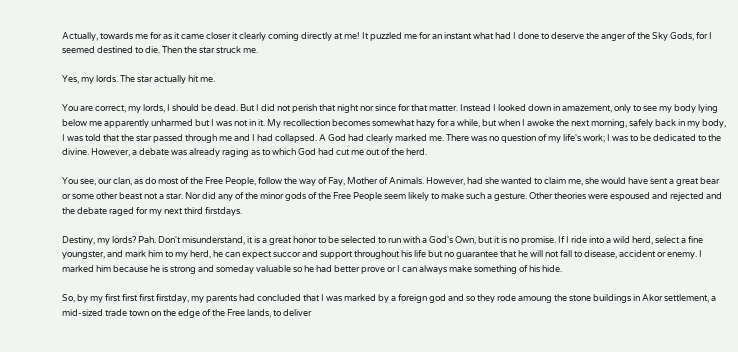Actually, towards me for as it came closer it clearly coming directly at me! It puzzled me for an instant what had I done to deserve the anger of the Sky Gods, for I seemed destined to die. Then the star struck me.

Yes, my lords. The star actually hit me.

You are correct, my lords, I should be dead. But I did not perish that night nor since for that matter. Instead I looked down in amazement, only to see my body lying below me apparently unharmed but I was not in it. My recollection becomes somewhat hazy for a while, but when I awoke the next morning, safely back in my body, I was told that the star passed through me and I had collapsed. A God had clearly marked me. There was no question of my life's work; I was to be dedicated to the divine. However, a debate was already raging as to which God had cut me out of the herd.

You see, our clan, as do most of the Free People, follow the way of Fay, Mother of Animals. However, had she wanted to claim me, she would have sent a great bear or some other beast not a star. Nor did any of the minor gods of the Free People seem likely to make such a gesture. Other theories were espoused and rejected and the debate raged for my next third firstdays.

Destiny, my lords? Pah. Don't misunderstand, it is a great honor to be selected to run with a God's Own, but it is no promise. If I ride into a wild herd, select a fine youngster, and mark him to my herd, he can expect succor and support throughout his life but no guarantee that he will not fall to disease, accident or enemy. I marked him because he is strong and someday valuable so he had better prove or I can always make something of his hide.

So, by my first first first firstday, my parents had concluded that I was marked by a foreign god and so they rode amoung the stone buildings in Akor settlement, a mid-sized trade town on the edge of the Free lands, to deliver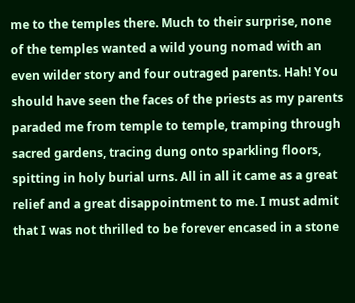me to the temples there. Much to their surprise, none of the temples wanted a wild young nomad with an even wilder story and four outraged parents. Hah! You should have seen the faces of the priests as my parents paraded me from temple to temple, tramping through sacred gardens, tracing dung onto sparkling floors, spitting in holy burial urns. All in all it came as a great relief and a great disappointment to me. I must admit that I was not thrilled to be forever encased in a stone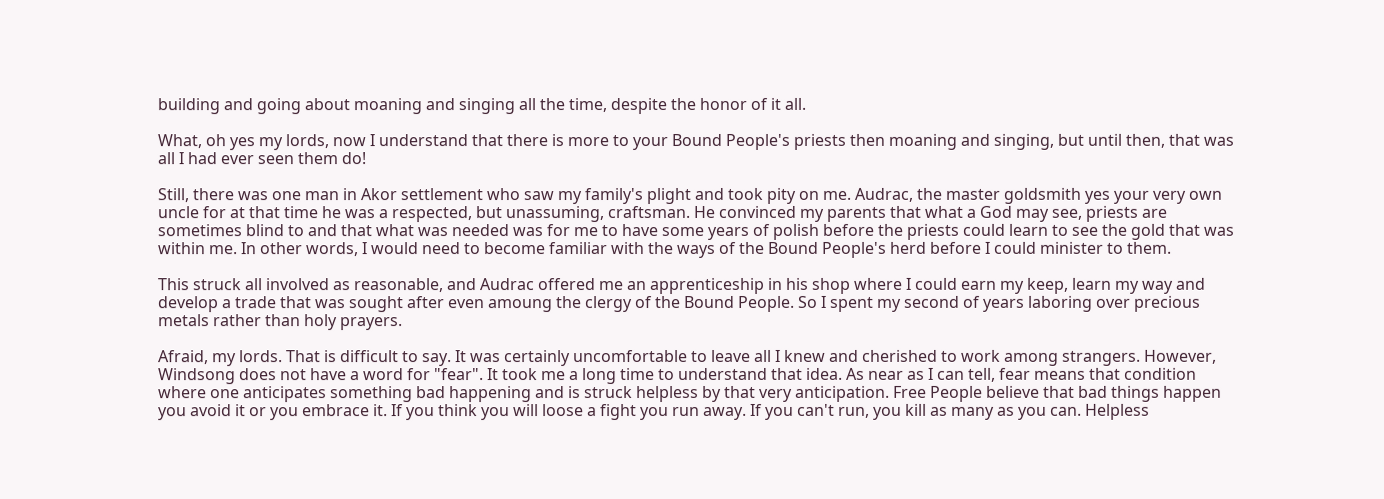building and going about moaning and singing all the time, despite the honor of it all.

What, oh yes my lords, now I understand that there is more to your Bound People's priests then moaning and singing, but until then, that was all I had ever seen them do!

Still, there was one man in Akor settlement who saw my family's plight and took pity on me. Audrac, the master goldsmith yes your very own uncle for at that time he was a respected, but unassuming, craftsman. He convinced my parents that what a God may see, priests are sometimes blind to and that what was needed was for me to have some years of polish before the priests could learn to see the gold that was within me. In other words, I would need to become familiar with the ways of the Bound People's herd before I could minister to them.

This struck all involved as reasonable, and Audrac offered me an apprenticeship in his shop where I could earn my keep, learn my way and develop a trade that was sought after even amoung the clergy of the Bound People. So I spent my second of years laboring over precious metals rather than holy prayers.

Afraid, my lords. That is difficult to say. It was certainly uncomfortable to leave all I knew and cherished to work among strangers. However, Windsong does not have a word for "fear". It took me a long time to understand that idea. As near as I can tell, fear means that condition where one anticipates something bad happening and is struck helpless by that very anticipation. Free People believe that bad things happen you avoid it or you embrace it. If you think you will loose a fight you run away. If you can't run, you kill as many as you can. Helpless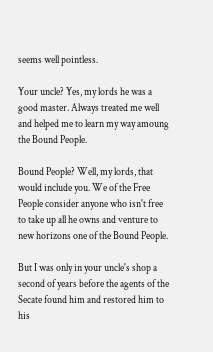seems well pointless.

Your uncle? Yes, my lords he was a good master. Always treated me well and helped me to learn my way amoung the Bound People.

Bound People? Well, my lords, that would include you. We of the Free People consider anyone who isn't free to take up all he owns and venture to new horizons one of the Bound People.

But I was only in your uncle's shop a second of years before the agents of the Secate found him and restored him to his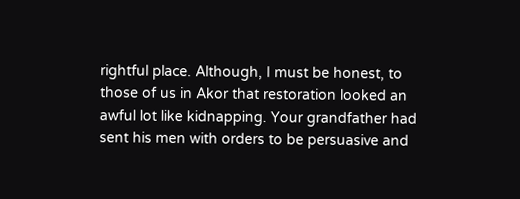rightful place. Although, I must be honest, to those of us in Akor that restoration looked an awful lot like kidnapping. Your grandfather had sent his men with orders to be persuasive and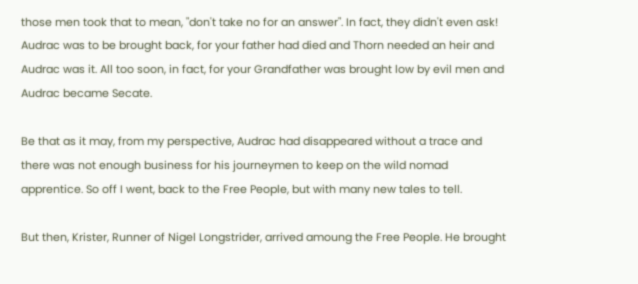those men took that to mean, "don't take no for an answer". In fact, they didn't even ask! Audrac was to be brought back, for your father had died and Thorn needed an heir and Audrac was it. All too soon, in fact, for your Grandfather was brought low by evil men and Audrac became Secate.

Be that as it may, from my perspective, Audrac had disappeared without a trace and there was not enough business for his journeymen to keep on the wild nomad apprentice. So off I went, back to the Free People, but with many new tales to tell.

But then, Krister, Runner of Nigel Longstrider, arrived amoung the Free People. He brought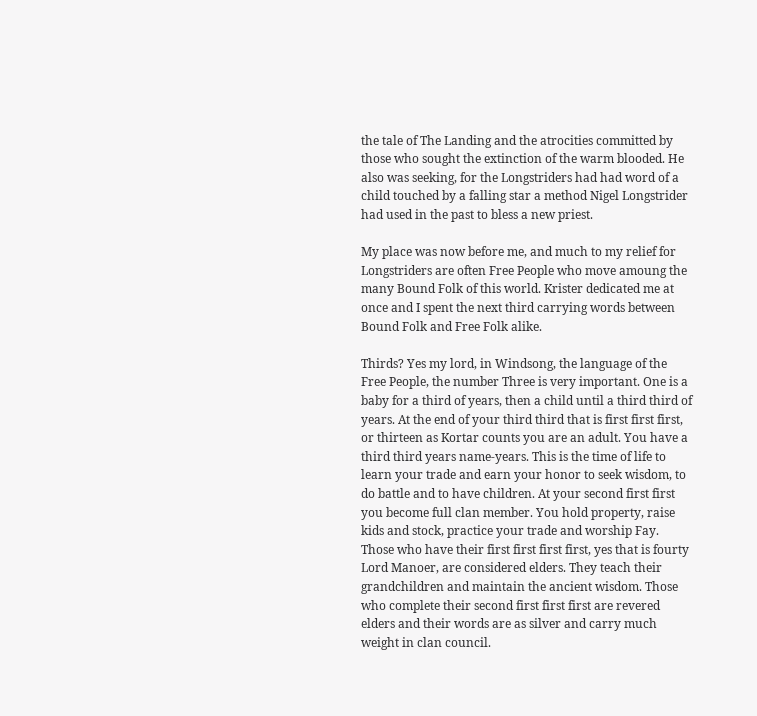the tale of The Landing and the atrocities committed by those who sought the extinction of the warm blooded. He also was seeking, for the Longstriders had had word of a child touched by a falling star a method Nigel Longstrider had used in the past to bless a new priest.

My place was now before me, and much to my relief for Longstriders are often Free People who move amoung the many Bound Folk of this world. Krister dedicated me at once and I spent the next third carrying words between Bound Folk and Free Folk alike.

Thirds? Yes my lord, in Windsong, the language of the Free People, the number Three is very important. One is a baby for a third of years, then a child until a third third of years. At the end of your third third that is first first first, or thirteen as Kortar counts you are an adult. You have a third third years name-years. This is the time of life to learn your trade and earn your honor to seek wisdom, to do battle and to have children. At your second first first you become full clan member. You hold property, raise kids and stock, practice your trade and worship Fay. Those who have their first first first first, yes that is fourty Lord Manoer, are considered elders. They teach their grandchildren and maintain the ancient wisdom. Those who complete their second first first first are revered elders and their words are as silver and carry much weight in clan council.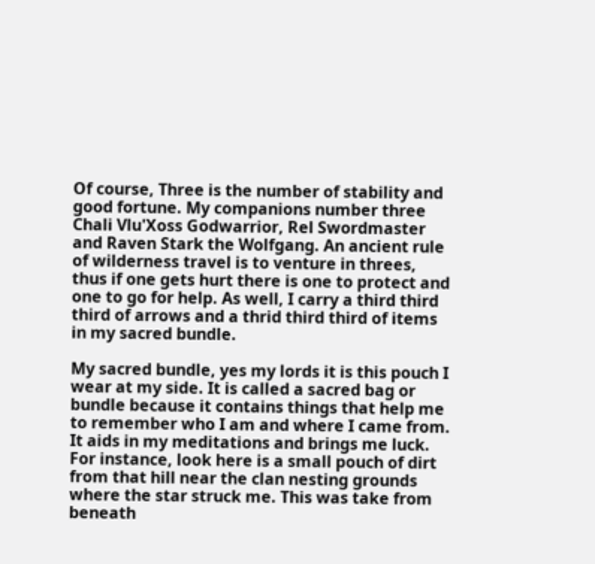Of course, Three is the number of stability and good fortune. My companions number three Chali Vlu'Xoss Godwarrior, Rel Swordmaster and Raven Stark the Wolfgang. An ancient rule of wilderness travel is to venture in threes, thus if one gets hurt there is one to protect and one to go for help. As well, I carry a third third third of arrows and a thrid third third of items in my sacred bundle.

My sacred bundle, yes my lords it is this pouch I wear at my side. It is called a sacred bag or bundle because it contains things that help me to remember who I am and where I came from. It aids in my meditations and brings me luck. For instance, look here is a small pouch of dirt from that hill near the clan nesting grounds where the star struck me. This was take from beneath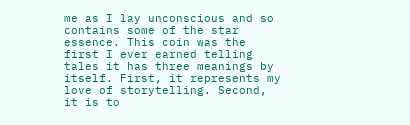me as I lay unconscious and so contains some of the star essence. This coin was the first I ever earned telling tales it has three meanings by itself. First, it represents my love of storytelling. Second, it is to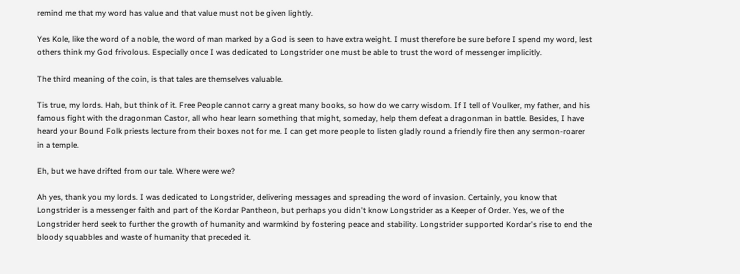remind me that my word has value and that value must not be given lightly.

Yes Kole, like the word of a noble, the word of man marked by a God is seen to have extra weight. I must therefore be sure before I spend my word, lest others think my God frivolous. Especially once I was dedicated to Longstrider one must be able to trust the word of messenger implicitly.

The third meaning of the coin, is that tales are themselves valuable.

Tis true, my lords. Hah, but think of it. Free People cannot carry a great many books, so how do we carry wisdom. If I tell of Voulker, my father, and his famous fight with the dragonman Castor, all who hear learn something that might, someday, help them defeat a dragonman in battle. Besides, I have heard your Bound Folk priests lecture from their boxes not for me. I can get more people to listen gladly round a friendly fire then any sermon-roarer in a temple.

Eh, but we have drifted from our tale. Where were we?

Ah yes, thank you my lords. I was dedicated to Longstrider, delivering messages and spreading the word of invasion. Certainly, you know that Longstrider is a messenger faith and part of the Kordar Pantheon, but perhaps you didn't know Longstrider as a Keeper of Order. Yes, we of the Longstrider herd seek to further the growth of humanity and warmkind by fostering peace and stability. Longstrider supported Kordar's rise to end the bloody squabbles and waste of humanity that preceded it.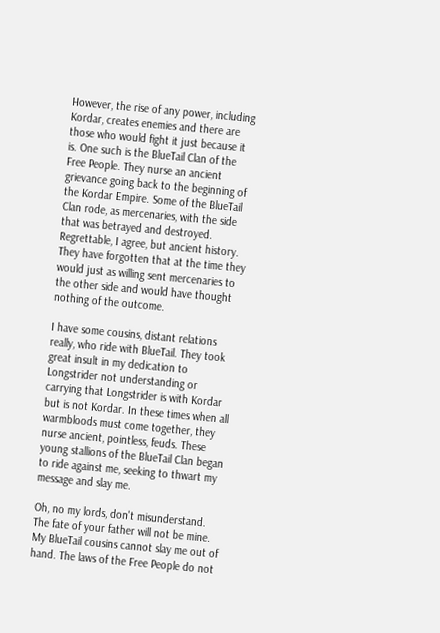However, the rise of any power, including Kordar, creates enemies and there are those who would fight it just because it is. One such is the BlueTail Clan of the Free People. They nurse an ancient grievance going back to the beginning of the Kordar Empire. Some of the BlueTail Clan rode, as mercenaries, with the side that was betrayed and destroyed. Regrettable, I agree, but ancient history. They have forgotten that at the time they would just as willing sent mercenaries to the other side and would have thought nothing of the outcome.

I have some cousins, distant relations really, who ride with BlueTail. They took great insult in my dedication to Longstrider not understanding or carrying that Longstrider is with Kordar but is not Kordar. In these times when all warmbloods must come together, they nurse ancient, pointless, feuds. These young stallions of the BlueTail Clan began to ride against me, seeking to thwart my message and slay me.

Oh, no my lords, don't misunderstand. The fate of your father will not be mine. My BlueTail cousins cannot slay me out of hand. The laws of the Free People do not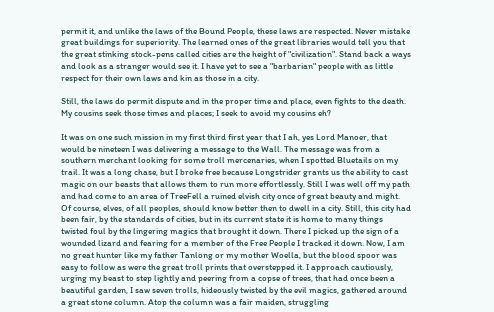permit it, and unlike the laws of the Bound People, these laws are respected. Never mistake great buildings for superiority. The learned ones of the great libraries would tell you that the great stinking stock-pens called cities are the height of "civilization". Stand back a ways and look as a stranger would see it. I have yet to see a "barbarian" people with as little respect for their own laws and kin as those in a city.

Still, the laws do permit dispute and in the proper time and place, even fights to the death. My cousins seek those times and places; I seek to avoid my cousins eh?

It was on one such mission in my first third first year that I ah, yes Lord Manoer, that would be nineteen I was delivering a message to the Wall. The message was from a southern merchant looking for some troll mercenaries, when I spotted Bluetails on my trail. It was a long chase, but I broke free because Longstrider grants us the ability to cast magic on our beasts that allows them to run more effortlessly. Still I was well off my path and had come to an area of TreeFell a ruined elvish city once of great beauty and might. Of course, elves, of all peoples, should know better then to dwell in a city. Still, this city had been fair, by the standards of cities, but in its current state it is home to many things twisted foul by the lingering magics that brought it down. There I picked up the sign of a wounded lizard and fearing for a member of the Free People I tracked it down. Now, I am no great hunter like my father Tanlong or my mother Woella, but the blood spoor was easy to follow as were the great troll prints that overstepped it. I approach cautiously, urging my beast to step lightly and peering from a copse of trees, that had once been a beautiful garden, I saw seven trolls, hideously twisted by the evil magics, gathered around a great stone column. Atop the column was a fair maiden, struggling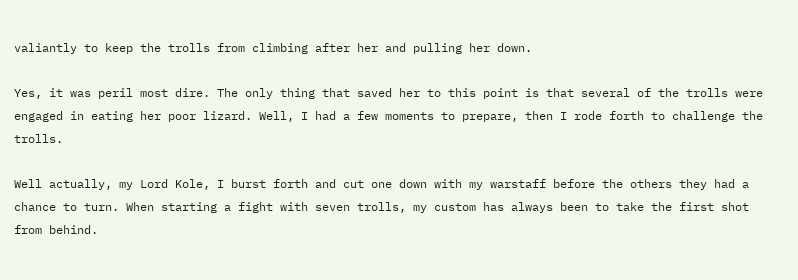valiantly to keep the trolls from climbing after her and pulling her down.

Yes, it was peril most dire. The only thing that saved her to this point is that several of the trolls were engaged in eating her poor lizard. Well, I had a few moments to prepare, then I rode forth to challenge the trolls.

Well actually, my Lord Kole, I burst forth and cut one down with my warstaff before the others they had a chance to turn. When starting a fight with seven trolls, my custom has always been to take the first shot from behind.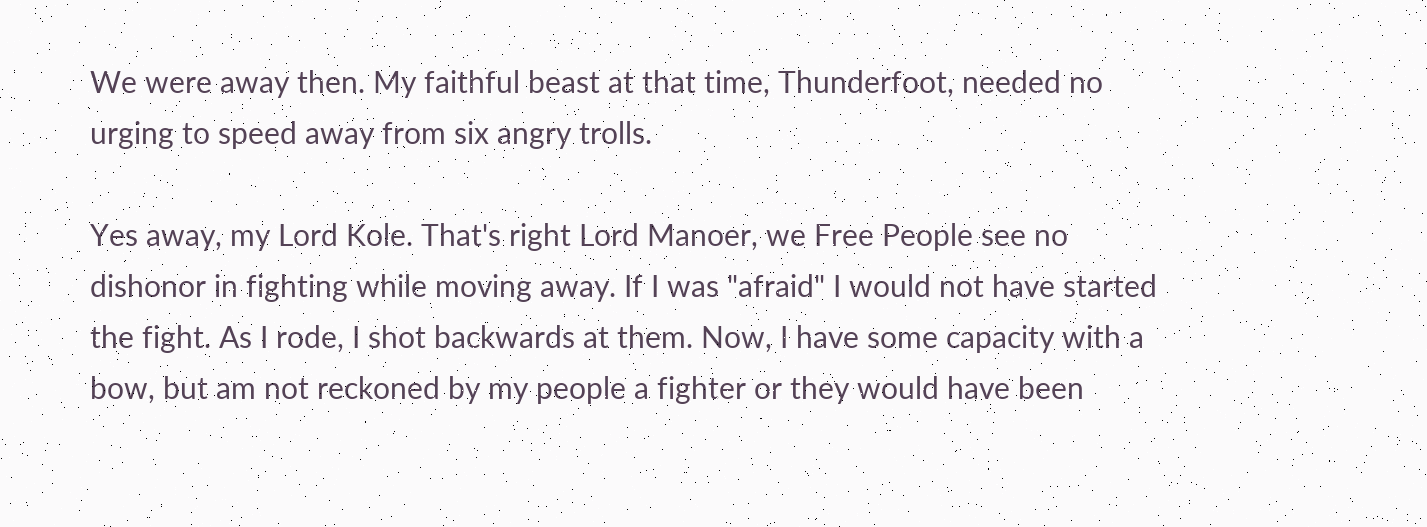We were away then. My faithful beast at that time, Thunderfoot, needed no urging to speed away from six angry trolls.

Yes away, my Lord Kole. That's right Lord Manoer, we Free People see no dishonor in fighting while moving away. If I was "afraid" I would not have started the fight. As I rode, I shot backwards at them. Now, I have some capacity with a bow, but am not reckoned by my people a fighter or they would have been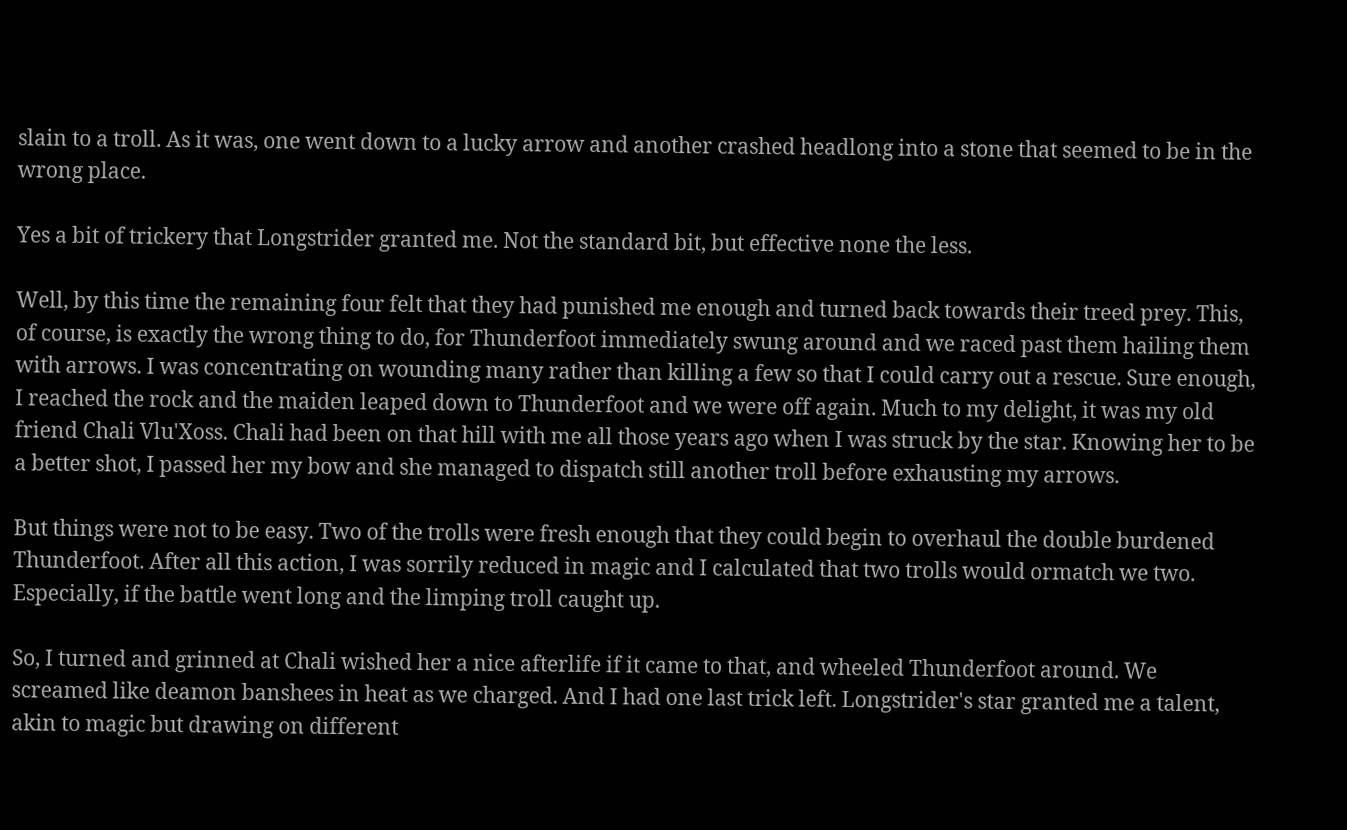slain to a troll. As it was, one went down to a lucky arrow and another crashed headlong into a stone that seemed to be in the wrong place.

Yes a bit of trickery that Longstrider granted me. Not the standard bit, but effective none the less.

Well, by this time the remaining four felt that they had punished me enough and turned back towards their treed prey. This, of course, is exactly the wrong thing to do, for Thunderfoot immediately swung around and we raced past them hailing them with arrows. I was concentrating on wounding many rather than killing a few so that I could carry out a rescue. Sure enough, I reached the rock and the maiden leaped down to Thunderfoot and we were off again. Much to my delight, it was my old friend Chali Vlu'Xoss. Chali had been on that hill with me all those years ago when I was struck by the star. Knowing her to be a better shot, I passed her my bow and she managed to dispatch still another troll before exhausting my arrows.

But things were not to be easy. Two of the trolls were fresh enough that they could begin to overhaul the double burdened Thunderfoot. After all this action, I was sorrily reduced in magic and I calculated that two trolls would ormatch we two. Especially, if the battle went long and the limping troll caught up.

So, I turned and grinned at Chali wished her a nice afterlife if it came to that, and wheeled Thunderfoot around. We screamed like deamon banshees in heat as we charged. And I had one last trick left. Longstrider's star granted me a talent, akin to magic but drawing on different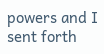powers and I sent forth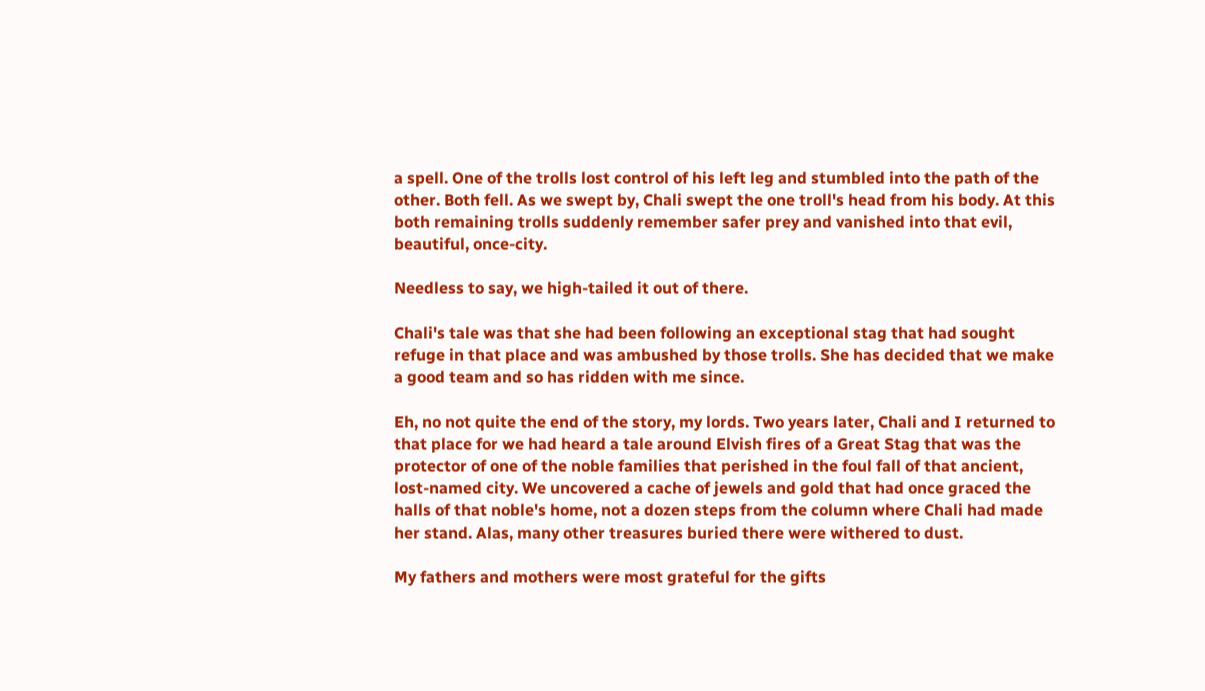a spell. One of the trolls lost control of his left leg and stumbled into the path of the other. Both fell. As we swept by, Chali swept the one troll's head from his body. At this both remaining trolls suddenly remember safer prey and vanished into that evil, beautiful, once-city.

Needless to say, we high-tailed it out of there.

Chali's tale was that she had been following an exceptional stag that had sought refuge in that place and was ambushed by those trolls. She has decided that we make a good team and so has ridden with me since.

Eh, no not quite the end of the story, my lords. Two years later, Chali and I returned to that place for we had heard a tale around Elvish fires of a Great Stag that was the protector of one of the noble families that perished in the foul fall of that ancient, lost-named city. We uncovered a cache of jewels and gold that had once graced the halls of that noble's home, not a dozen steps from the column where Chali had made her stand. Alas, many other treasures buried there were withered to dust.

My fathers and mothers were most grateful for the gifts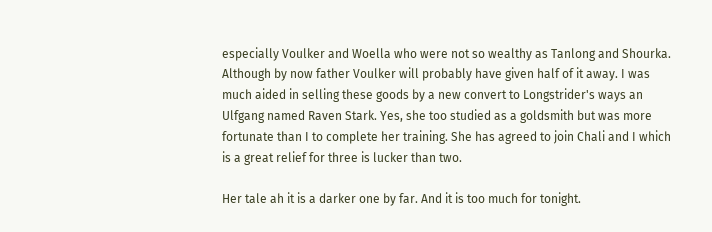especially Voulker and Woella who were not so wealthy as Tanlong and Shourka. Although by now father Voulker will probably have given half of it away. I was much aided in selling these goods by a new convert to Longstrider's ways an Ulfgang named Raven Stark. Yes, she too studied as a goldsmith but was more fortunate than I to complete her training. She has agreed to join Chali and I which is a great relief for three is lucker than two.

Her tale ah it is a darker one by far. And it is too much for tonight.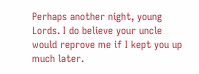Perhaps another night, young Lords. I do believe your uncle would reprove me if I kept you up much later.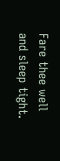Fare thee well and sleep tight.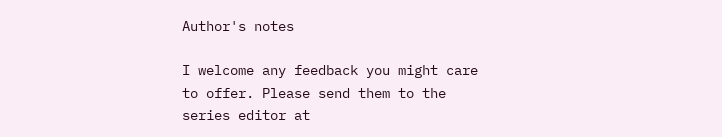Author's notes

I welcome any feedback you might care to offer. Please send them to the series editor at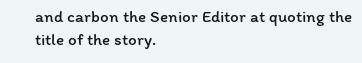and carbon the Senior Editor at quoting the title of the story.